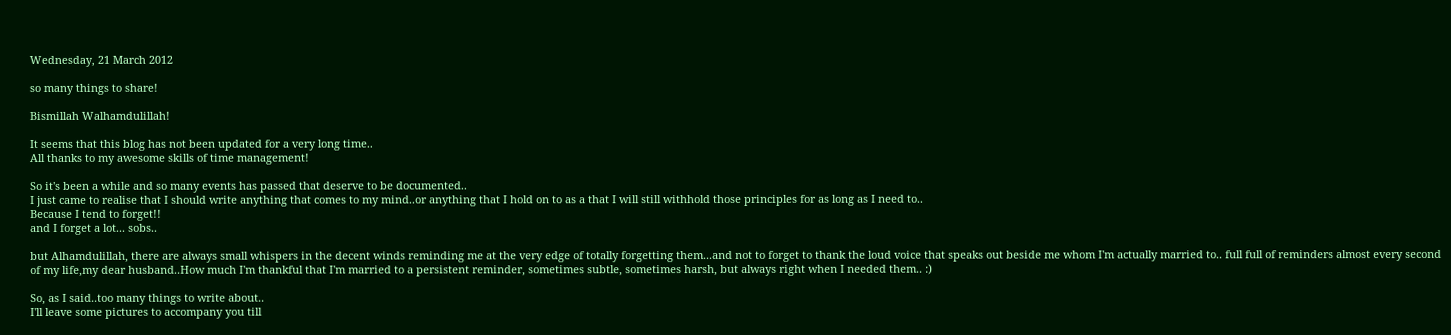Wednesday, 21 March 2012

so many things to share!

Bismillah Walhamdulillah!

It seems that this blog has not been updated for a very long time..
All thanks to my awesome skills of time management!

So it's been a while and so many events has passed that deserve to be documented..
I just came to realise that I should write anything that comes to my mind..or anything that I hold on to as a that I will still withhold those principles for as long as I need to..
Because I tend to forget!!
and I forget a lot... sobs..

but Alhamdulillah, there are always small whispers in the decent winds reminding me at the very edge of totally forgetting them...and not to forget to thank the loud voice that speaks out beside me whom I'm actually married to.. full full of reminders almost every second of my life,my dear husband..How much I'm thankful that I'm married to a persistent reminder, sometimes subtle, sometimes harsh, but always right when I needed them.. :)

So, as I said..too many things to write about..
I'll leave some pictures to accompany you till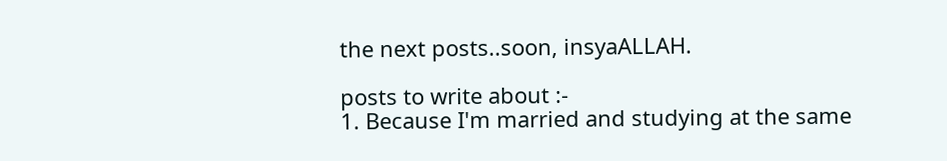the next posts..soon, insyaALLAH.

posts to write about :-
1. Because I'm married and studying at the same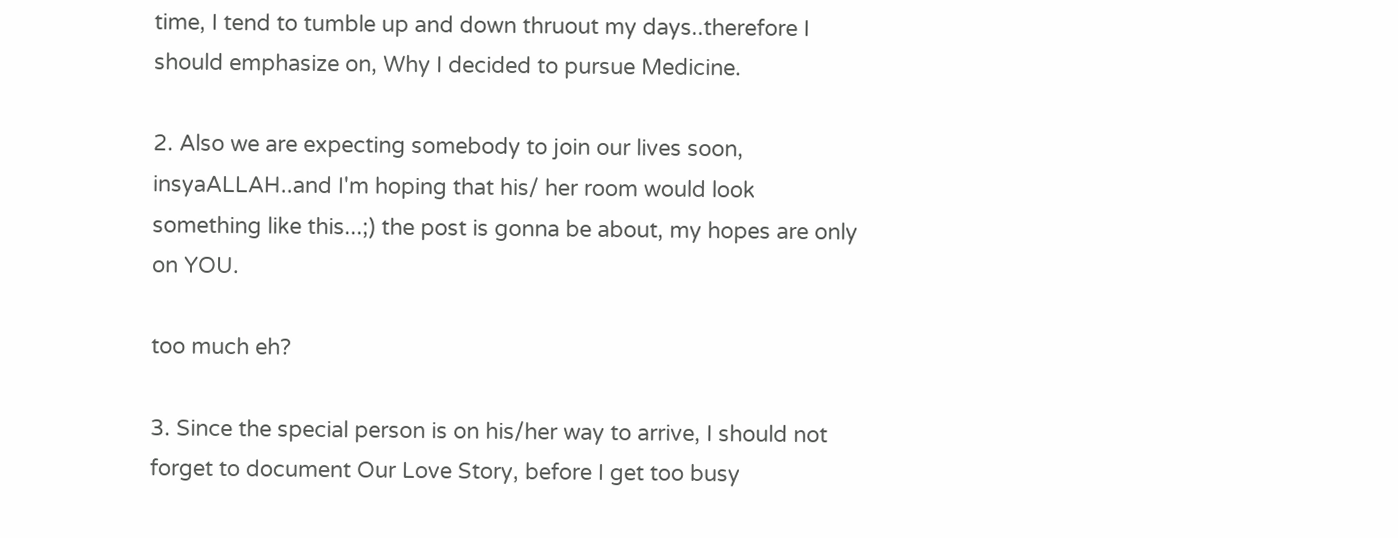time, I tend to tumble up and down thruout my days..therefore I should emphasize on, Why I decided to pursue Medicine.

2. Also we are expecting somebody to join our lives soon, insyaALLAH..and I'm hoping that his/ her room would look something like this...;) the post is gonna be about, my hopes are only on YOU.

too much eh?

3. Since the special person is on his/her way to arrive, I should not forget to document Our Love Story, before I get too busy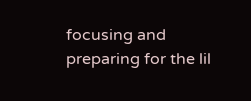focusing and preparing for the lil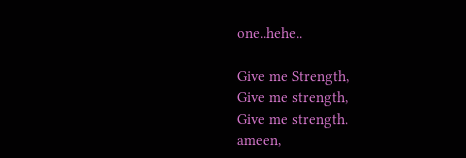one..hehe..

Give me Strength,
Give me strength,
Give me strength.
ameen,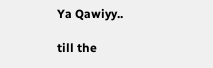Ya Qawiyy..

till the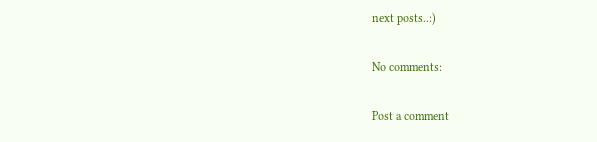next posts..:)

No comments:

Post a comment